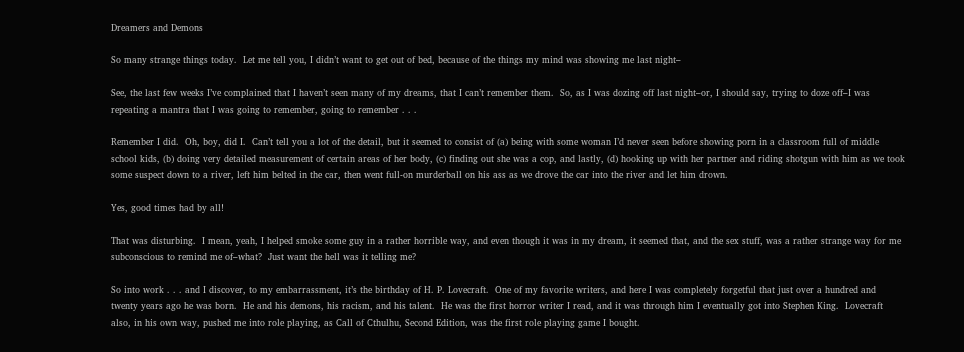Dreamers and Demons

So many strange things today.  Let me tell you, I didn’t want to get out of bed, because of the things my mind was showing me last night–

See, the last few weeks I’ve complained that I haven’t seen many of my dreams, that I can’t remember them.  So, as I was dozing off last night–or, I should say, trying to doze off–I was repeating a mantra that I was going to remember, going to remember . . .

Remember I did.  Oh, boy, did I.  Can’t tell you a lot of the detail, but it seemed to consist of (a) being with some woman I’d never seen before showing porn in a classroom full of middle school kids, (b) doing very detailed measurement of certain areas of her body, (c) finding out she was a cop, and lastly, (d) hooking up with her partner and riding shotgun with him as we took some suspect down to a river, left him belted in the car, then went full-on murderball on his ass as we drove the car into the river and let him drown.

Yes, good times had by all!

That was disturbing.  I mean, yeah, I helped smoke some guy in a rather horrible way, and even though it was in my dream, it seemed that, and the sex stuff, was a rather strange way for me subconscious to remind me of–what?  Just want the hell was it telling me?

So into work . . . and I discover, to my embarrassment, it’s the birthday of H. P. Lovecraft.  One of my favorite writers, and here I was completely forgetful that just over a hundred and twenty years ago he was born.  He and his demons, his racism, and his talent.  He was the first horror writer I read, and it was through him I eventually got into Stephen King.  Lovecraft also, in his own way, pushed me into role playing, as Call of Cthulhu, Second Edition, was the first role playing game I bought.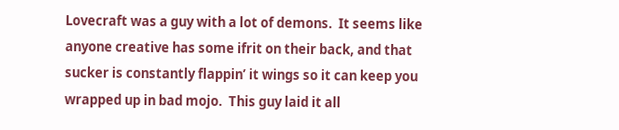Lovecraft was a guy with a lot of demons.  It seems like anyone creative has some ifrit on their back, and that sucker is constantly flappin’ it wings so it can keep you wrapped up in bad mojo.  This guy laid it all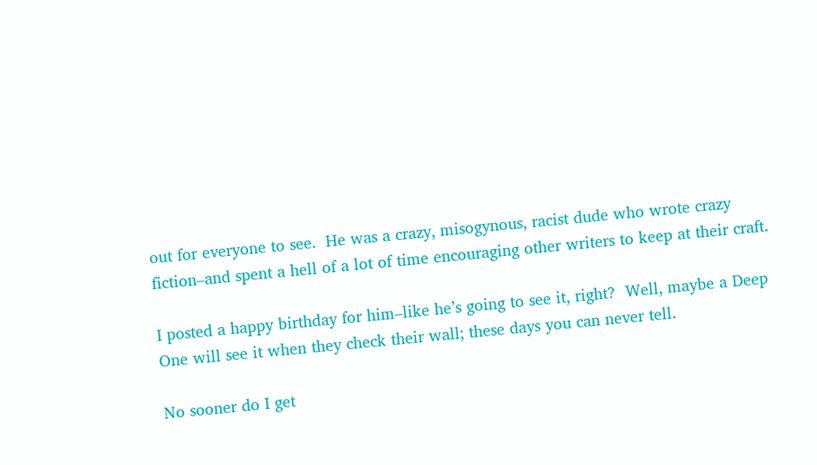out for everyone to see.  He was a crazy, misogynous, racist dude who wrote crazy fiction–and spent a hell of a lot of time encouraging other writers to keep at their craft.

I posted a happy birthday for him–like he’s going to see it, right?  Well, maybe a Deep One will see it when they check their wall; these days you can never tell.

No sooner do I get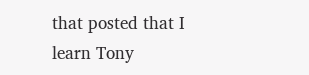that posted that I learn Tony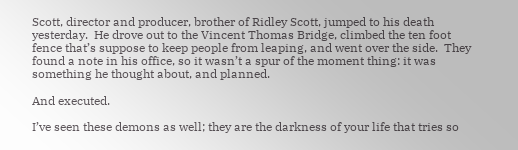Scott, director and producer, brother of Ridley Scott, jumped to his death yesterday.  He drove out to the Vincent Thomas Bridge, climbed the ten foot fence that’s suppose to keep people from leaping, and went over the side.  They found a note in his office, so it wasn’t a spur of the moment thing: it was something he thought about, and planned.

And executed.

I’ve seen these demons as well; they are the darkness of your life that tries so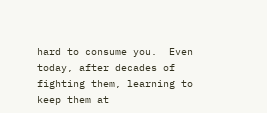hard to consume you.  Even today, after decades of fighting them, learning to keep them at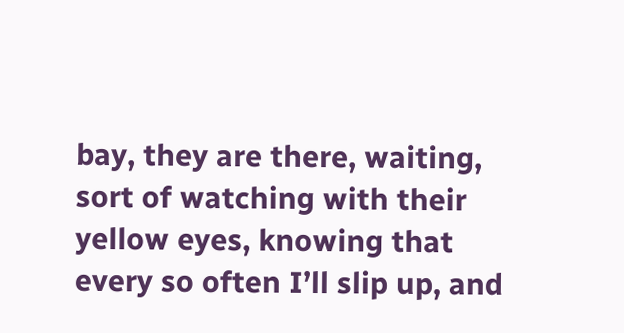bay, they are there, waiting, sort of watching with their yellow eyes, knowing that every so often I’ll slip up, and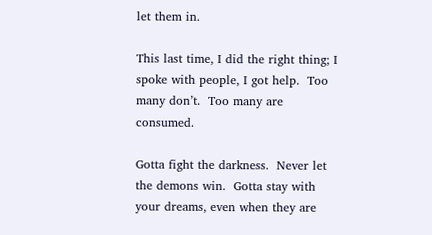let them in.

This last time, I did the right thing; I spoke with people, I got help.  Too many don’t.  Too many are consumed.

Gotta fight the darkness.  Never let the demons win.  Gotta stay with your dreams, even when they are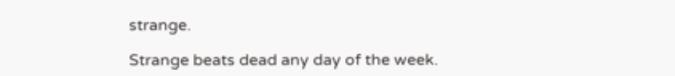strange.

Strange beats dead any day of the week.